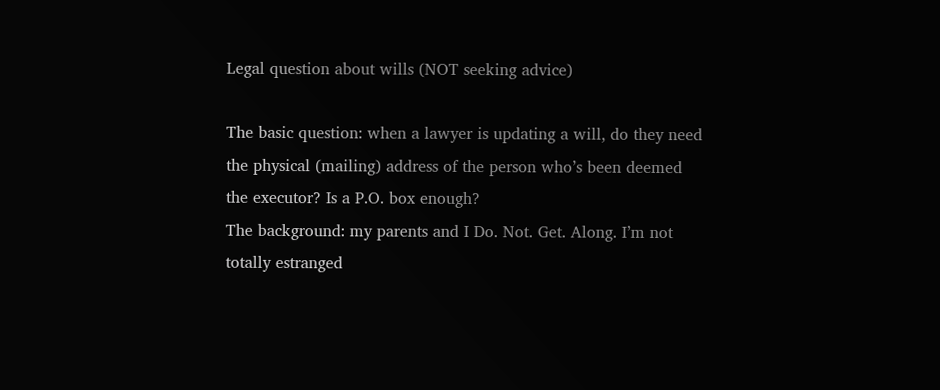Legal question about wills (NOT seeking advice)

The basic question: when a lawyer is updating a will, do they need the physical (mailing) address of the person who’s been deemed the executor? Is a P.O. box enough?
The background: my parents and I Do. Not. Get. Along. I’m not totally estranged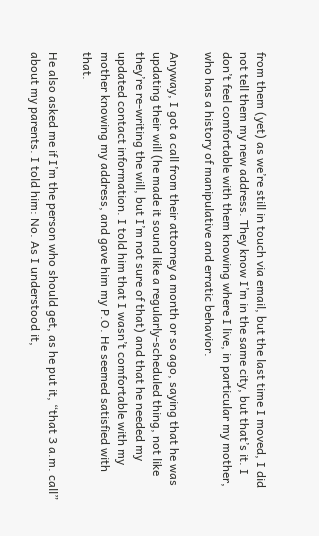from them (yet) as we’re still in touch via email, but the last time I moved, I did not tell them my new address. They know I’m in the same city, but that’s it. I don’t feel comfortable with them knowing where I live, in particular my mother, who has a history of manipulative and erratic behavior.

Anyway, I got a call from their attorney a month or so ago, saying that he was updating their will (he made it sound like a regularly-scheduled thing, not like they’re re-writing the will, but I’m not sure of that) and that he needed my updated contact information. I told him that I wasn’t comfortable with my mother knowing my address, and gave him my P.O. He seemed satisfied with that.

He also asked me if I’m the person who should get, as he put it, “that 3 a.m. call” about my parents. I told him: No. As I understood it,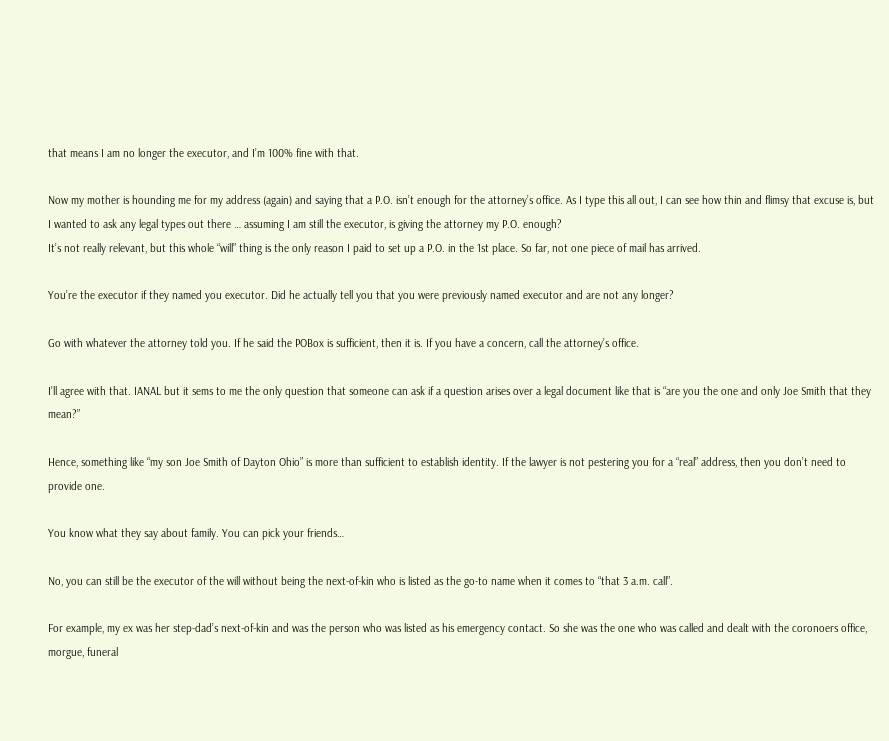that means I am no longer the executor, and I’m 100% fine with that.

Now my mother is hounding me for my address (again) and saying that a P.O. isn’t enough for the attorney’s office. As I type this all out, I can see how thin and flimsy that excuse is, but I wanted to ask any legal types out there … assuming I am still the executor, is giving the attorney my P.O. enough?
It’s not really relevant, but this whole “will” thing is the only reason I paid to set up a P.O. in the 1st place. So far, not one piece of mail has arrived.

You’re the executor if they named you executor. Did he actually tell you that you were previously named executor and are not any longer?

Go with whatever the attorney told you. If he said the POBox is sufficient, then it is. If you have a concern, call the attorney’s office.

I’ll agree with that. IANAL but it sems to me the only question that someone can ask if a question arises over a legal document like that is “are you the one and only Joe Smith that they mean?”

Hence, something like “my son Joe Smith of Dayton Ohio” is more than sufficient to establish identity. If the lawyer is not pestering you for a “real” address, then you don’t need to provide one.

You know what they say about family. You can pick your friends…

No, you can still be the executor of the will without being the next-of-kin who is listed as the go-to name when it comes to “that 3 a.m. call”.

For example, my ex was her step-dad’s next-of-kin and was the person who was listed as his emergency contact. So she was the one who was called and dealt with the coronoers office, morgue, funeral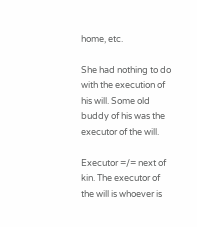home, etc.

She had nothing to do with the execution of his will. Some old buddy of his was the executor of the will.

Executor =/= next of kin. The executor of the will is whoever is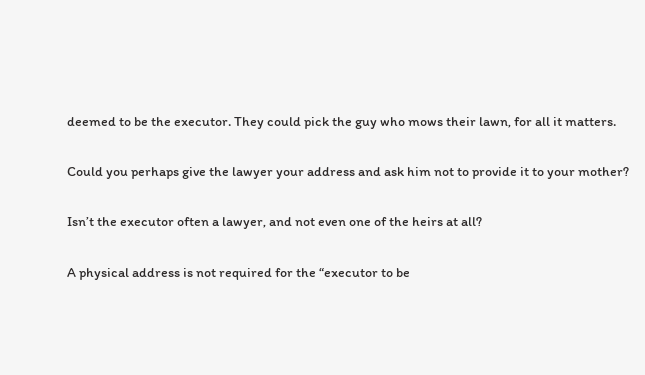deemed to be the executor. They could pick the guy who mows their lawn, for all it matters.

Could you perhaps give the lawyer your address and ask him not to provide it to your mother?

Isn’t the executor often a lawyer, and not even one of the heirs at all?

A physical address is not required for the “executor to be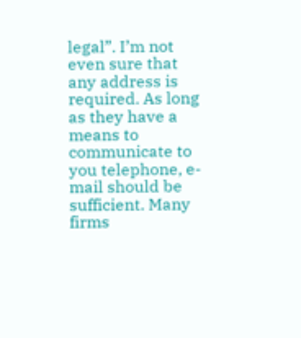legal”. I’m not even sure that any address is required. As long as they have a means to communicate to you telephone, e-mail should be sufficient. Many firms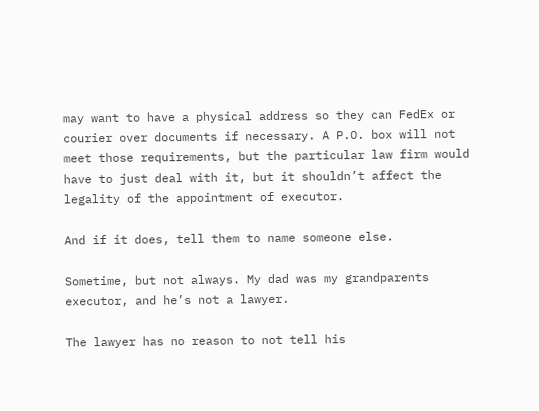may want to have a physical address so they can FedEx or courier over documents if necessary. A P.O. box will not meet those requirements, but the particular law firm would have to just deal with it, but it shouldn’t affect the legality of the appointment of executor.

And if it does, tell them to name someone else.

Sometime, but not always. My dad was my grandparents executor, and he’s not a lawyer.

The lawyer has no reason to not tell his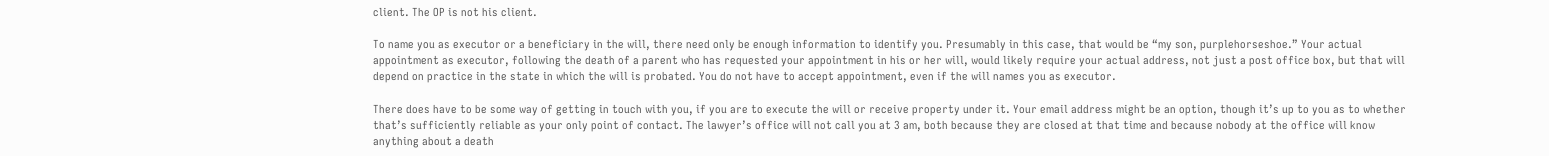client. The OP is not his client.

To name you as executor or a beneficiary in the will, there need only be enough information to identify you. Presumably in this case, that would be “my son, purplehorseshoe.” Your actual appointment as executor, following the death of a parent who has requested your appointment in his or her will, would likely require your actual address, not just a post office box, but that will depend on practice in the state in which the will is probated. You do not have to accept appointment, even if the will names you as executor.

There does have to be some way of getting in touch with you, if you are to execute the will or receive property under it. Your email address might be an option, though it’s up to you as to whether that’s sufficiently reliable as your only point of contact. The lawyer’s office will not call you at 3 am, both because they are closed at that time and because nobody at the office will know anything about a death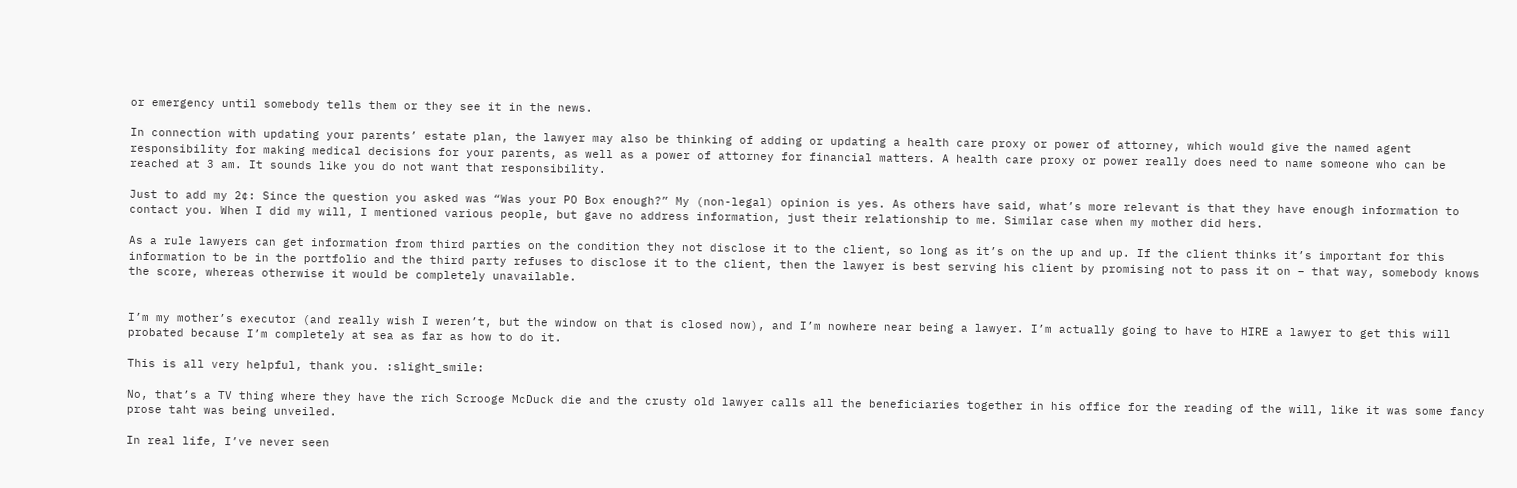or emergency until somebody tells them or they see it in the news.

In connection with updating your parents’ estate plan, the lawyer may also be thinking of adding or updating a health care proxy or power of attorney, which would give the named agent responsibility for making medical decisions for your parents, as well as a power of attorney for financial matters. A health care proxy or power really does need to name someone who can be reached at 3 am. It sounds like you do not want that responsibility.

Just to add my 2¢: Since the question you asked was “Was your PO Box enough?” My (non-legal) opinion is yes. As others have said, what’s more relevant is that they have enough information to contact you. When I did my will, I mentioned various people, but gave no address information, just their relationship to me. Similar case when my mother did hers.

As a rule lawyers can get information from third parties on the condition they not disclose it to the client, so long as it’s on the up and up. If the client thinks it’s important for this information to be in the portfolio and the third party refuses to disclose it to the client, then the lawyer is best serving his client by promising not to pass it on – that way, somebody knows the score, whereas otherwise it would be completely unavailable.


I’m my mother’s executor (and really wish I weren’t, but the window on that is closed now), and I’m nowhere near being a lawyer. I’m actually going to have to HIRE a lawyer to get this will probated because I’m completely at sea as far as how to do it.

This is all very helpful, thank you. :slight_smile:

No, that’s a TV thing where they have the rich Scrooge McDuck die and the crusty old lawyer calls all the beneficiaries together in his office for the reading of the will, like it was some fancy prose taht was being unveiled.

In real life, I’ve never seen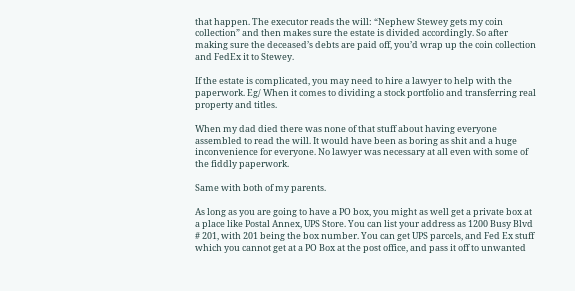that happen. The executor reads the will: “Nephew Stewey gets my coin collection” and then makes sure the estate is divided accordingly. So after making sure the deceased’s debts are paid off, you’d wrap up the coin collection and FedEx it to Stewey.

If the estate is complicated, you may need to hire a lawyer to help with the paperwork. Eg/ When it comes to dividing a stock portfolio and transferring real property and titles.

When my dad died there was none of that stuff about having everyone assembled to read the will. It would have been as boring as shit and a huge inconvenience for everyone. No lawyer was necessary at all even with some of the fiddly paperwork.

Same with both of my parents.

As long as you are going to have a PO box, you might as well get a private box at a place like Postal Annex, UPS Store. You can list your address as 1200 Busy Blvd # 201, with 201 being the box number. You can get UPS parcels, and Fed Ex stuff which you cannot get at a PO Box at the post office, and pass it off to unwanted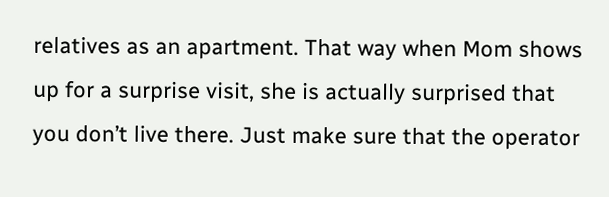relatives as an apartment. That way when Mom shows up for a surprise visit, she is actually surprised that you don’t live there. Just make sure that the operator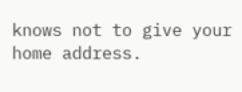knows not to give your home address.